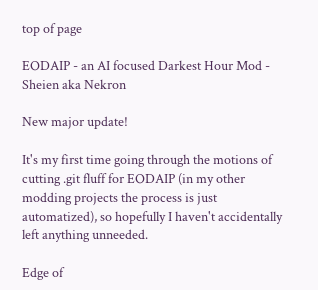top of page

EODAIP - an AI focused Darkest Hour Mod - Sheien aka Nekron

New major update!

It's my first time going through the motions of cutting .git fluff for EODAIP (in my other modding projects the process is just automatized), so hopefully I haven't accidentally left anything unneeded.

Edge of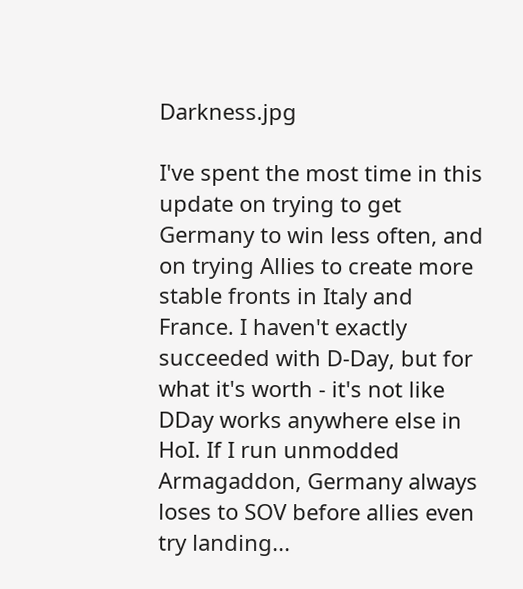Darkness.jpg

I've spent the most time in this update on trying to get Germany to win less often, and on trying Allies to create more stable fronts in Italy and France. I haven't exactly succeeded with D-Day, but for what it's worth - it's not like DDay works anywhere else in HoI. If I run unmodded Armagaddon, Germany always loses to SOV before allies even try landing...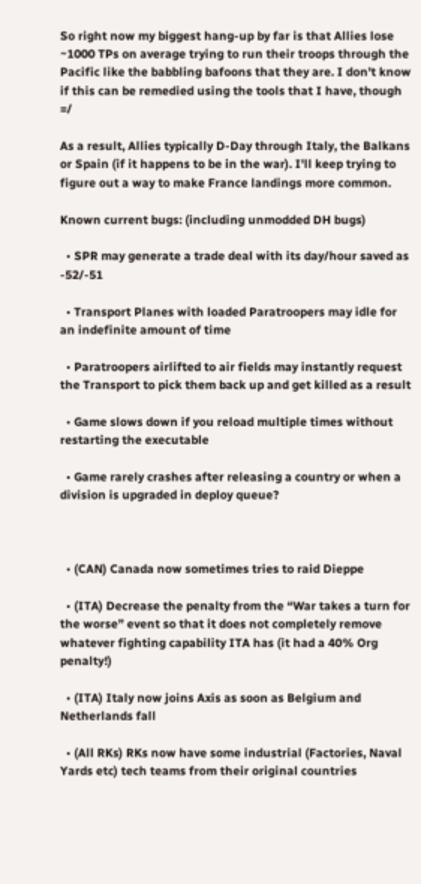So right now my biggest hang-up by far is that Allies lose ~1000 TPs on average trying to run their troops through the Pacific like the babbling bafoons that they are. I don't know if this can be remedied using the tools that I have, though =/

As a result, Allies typically D-Day through Italy, the Balkans or Spain (if it happens to be in the war). I'll keep trying to figure out a way to make France landings more common.

Known current bugs: (including unmodded DH bugs)

  • SPR may generate a trade deal with its day/hour saved as -52/-51

  • Transport Planes with loaded Paratroopers may idle for an indefinite amount of time

  • Paratroopers airlifted to air fields may instantly request the Transport to pick them back up and get killed as a result

  • Game slows down if you reload multiple times without restarting the executable

  • Game rarely crashes after releasing a country or when a division is upgraded in deploy queue?



  • (CAN) Canada now sometimes tries to raid Dieppe

  • (ITA) Decrease the penalty from the “War takes a turn for the worse” event so that it does not completely remove whatever fighting capability ITA has (it had a 40% Org penalty!)

  • (ITA) Italy now joins Axis as soon as Belgium and Netherlands fall

  • (All RKs) RKs now have some industrial (Factories, Naval Yards etc) tech teams from their original countries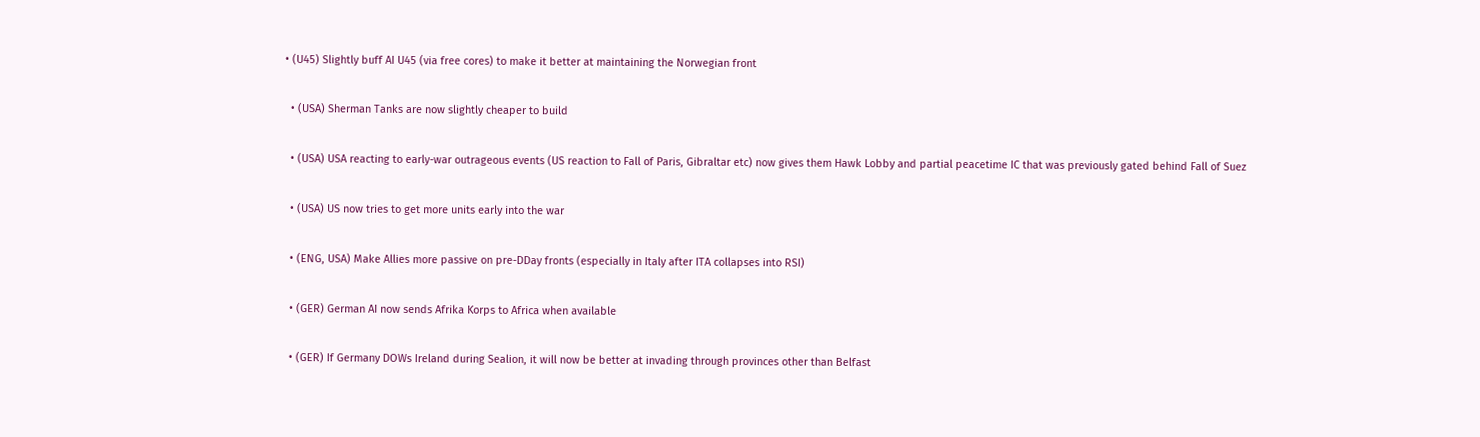• (U45) Slightly buff AI U45 (via free cores) to make it better at maintaining the Norwegian front

  • (USA) Sherman Tanks are now slightly cheaper to build

  • (USA) USA reacting to early-war outrageous events (US reaction to Fall of Paris, Gibraltar etc) now gives them Hawk Lobby and partial peacetime IC that was previously gated behind Fall of Suez

  • (USA) US now tries to get more units early into the war

  • (ENG, USA) Make Allies more passive on pre-DDay fronts (especially in Italy after ITA collapses into RSI)

  • (GER) German AI now sends Afrika Korps to Africa when available

  • (GER) If Germany DOWs Ireland during Sealion, it will now be better at invading through provinces other than Belfast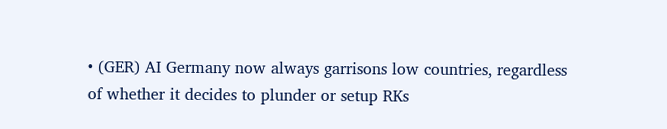• (GER) AI Germany now always garrisons low countries, regardless of whether it decides to plunder or setup RKs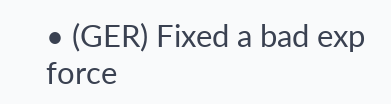• (GER) Fixed a bad exp force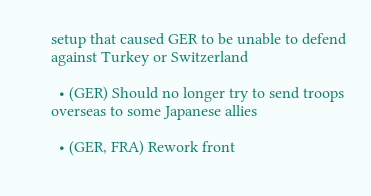setup that caused GER to be unable to defend against Turkey or Switzerland

  • (GER) Should no longer try to send troops overseas to some Japanese allies

  • (GER, FRA) Rework front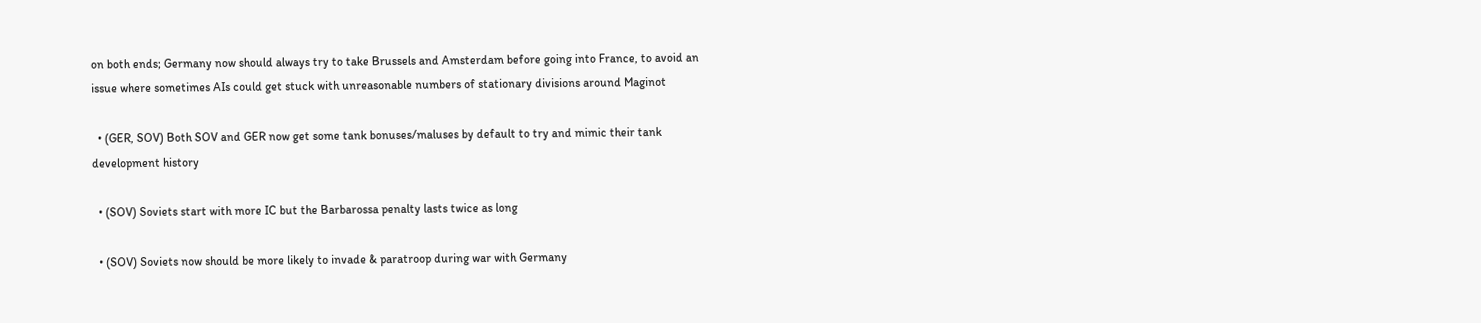on both ends; Germany now should always try to take Brussels and Amsterdam before going into France, to avoid an issue where sometimes AIs could get stuck with unreasonable numbers of stationary divisions around Maginot

  • (GER, SOV) Both SOV and GER now get some tank bonuses/maluses by default to try and mimic their tank development history

  • (SOV) Soviets start with more IC but the Barbarossa penalty lasts twice as long

  • (SOV) Soviets now should be more likely to invade & paratroop during war with Germany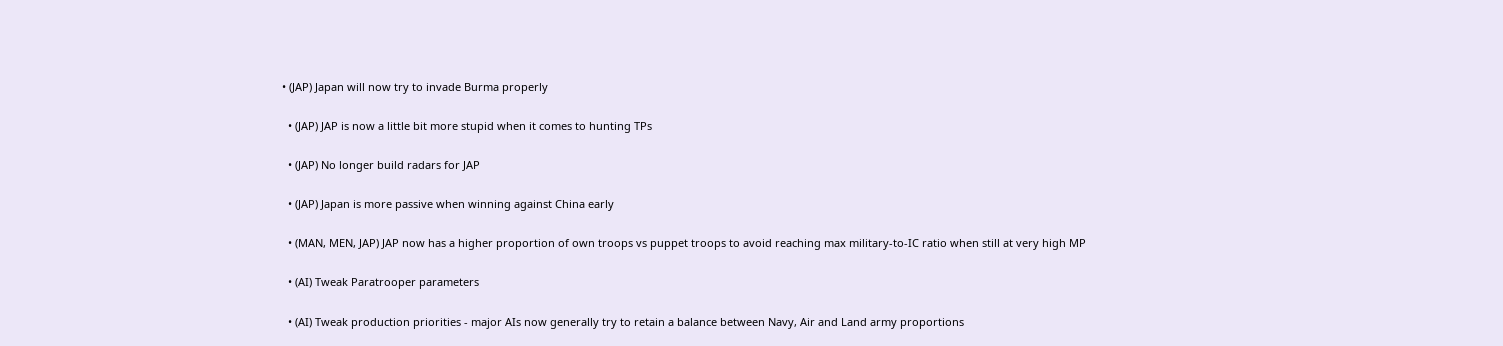• (JAP) Japan will now try to invade Burma properly

  • (JAP) JAP is now a little bit more stupid when it comes to hunting TPs

  • (JAP) No longer build radars for JAP

  • (JAP) Japan is more passive when winning against China early

  • (MAN, MEN, JAP) JAP now has a higher proportion of own troops vs puppet troops to avoid reaching max military-to-IC ratio when still at very high MP

  • (AI) Tweak Paratrooper parameters

  • (AI) Tweak production priorities - major AIs now generally try to retain a balance between Navy, Air and Land army proportions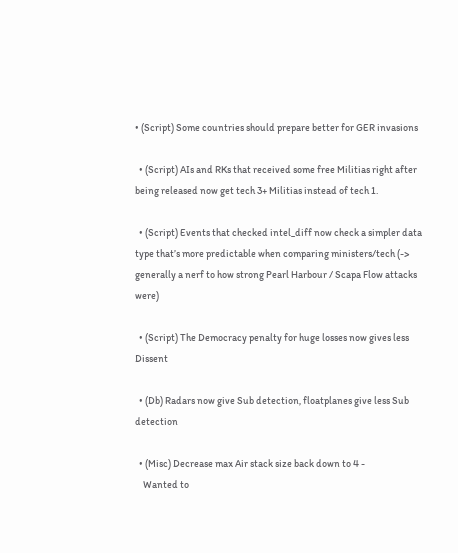• (Script) Some countries should prepare better for GER invasions

  • (Script) AIs and RKs that received some free Militias right after being released now get tech 3+ Militias instead of tech 1.

  • (Script) Events that checked intel_diff now check a simpler data type that’s more predictable when comparing ministers/tech (-> generally a nerf to how strong Pearl Harbour / Scapa Flow attacks were)

  • (Script) The Democracy penalty for huge losses now gives less Dissent

  • (Db) Radars now give Sub detection, floatplanes give less Sub detection

  • (Misc) Decrease max Air stack size back down to 4 -
    Wanted to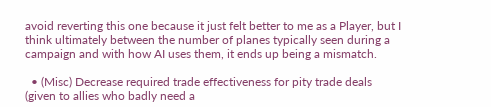avoid reverting this one because it just felt better to me as a Player, but I think ultimately between the number of planes typically seen during a campaign and with how AI uses them, it ends up being a mismatch.

  • (Misc) Decrease required trade effectiveness for pity trade deals (given to allies who badly need a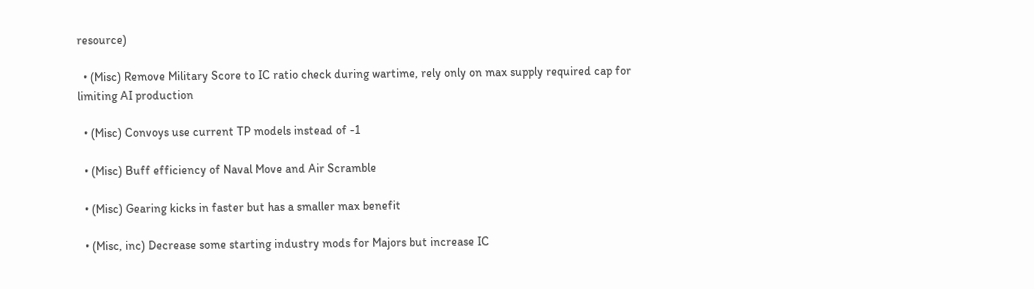resource)

  • (Misc) Remove Military Score to IC ratio check during wartime, rely only on max supply required cap for limiting AI production

  • (Misc) Convoys use current TP models instead of -1

  • (Misc) Buff efficiency of Naval Move and Air Scramble

  • (Misc) Gearing kicks in faster but has a smaller max benefit

  • (Misc, inc) Decrease some starting industry mods for Majors but increase IC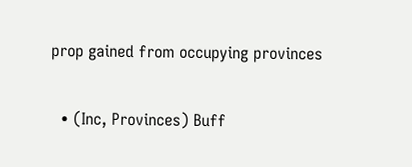prop gained from occupying provinces

  • (Inc, Provinces) Buff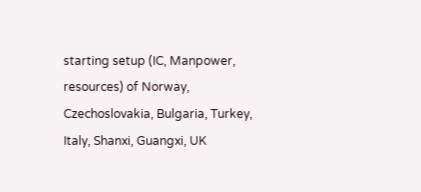starting setup (IC, Manpower, resources) of Norway, Czechoslovakia, Bulgaria, Turkey, Italy, Shanxi, Guangxi, UK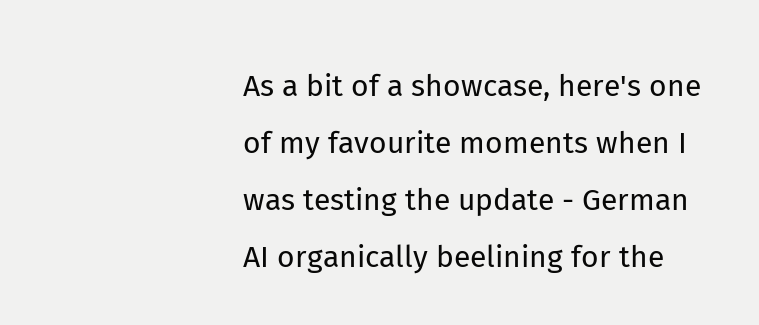As a bit of a showcase, here's one of my favourite moments when I was testing the update - German AI organically beelining for the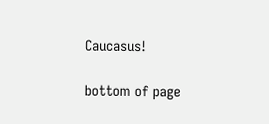Caucasus!

bottom of page